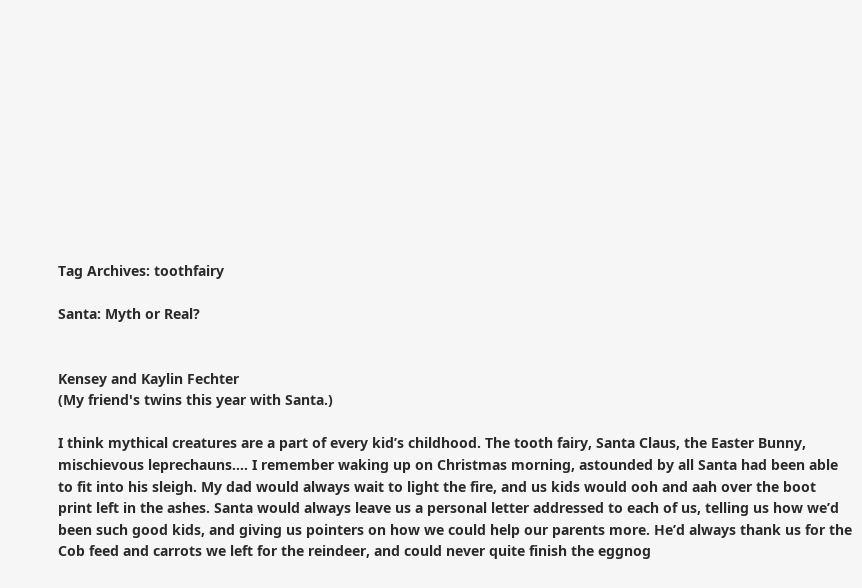Tag Archives: toothfairy

Santa: Myth or Real?


Kensey and Kaylin Fechter
(My friend's twins this year with Santa.)

I think mythical creatures are a part of every kid’s childhood. The tooth fairy, Santa Claus, the Easter Bunny, mischievous leprechauns…. I remember waking up on Christmas morning, astounded by all Santa had been able to fit into his sleigh. My dad would always wait to light the fire, and us kids would ooh and aah over the boot print left in the ashes. Santa would always leave us a personal letter addressed to each of us, telling us how we’d been such good kids, and giving us pointers on how we could help our parents more. He’d always thank us for the Cob feed and carrots we left for the reindeer, and could never quite finish the eggnog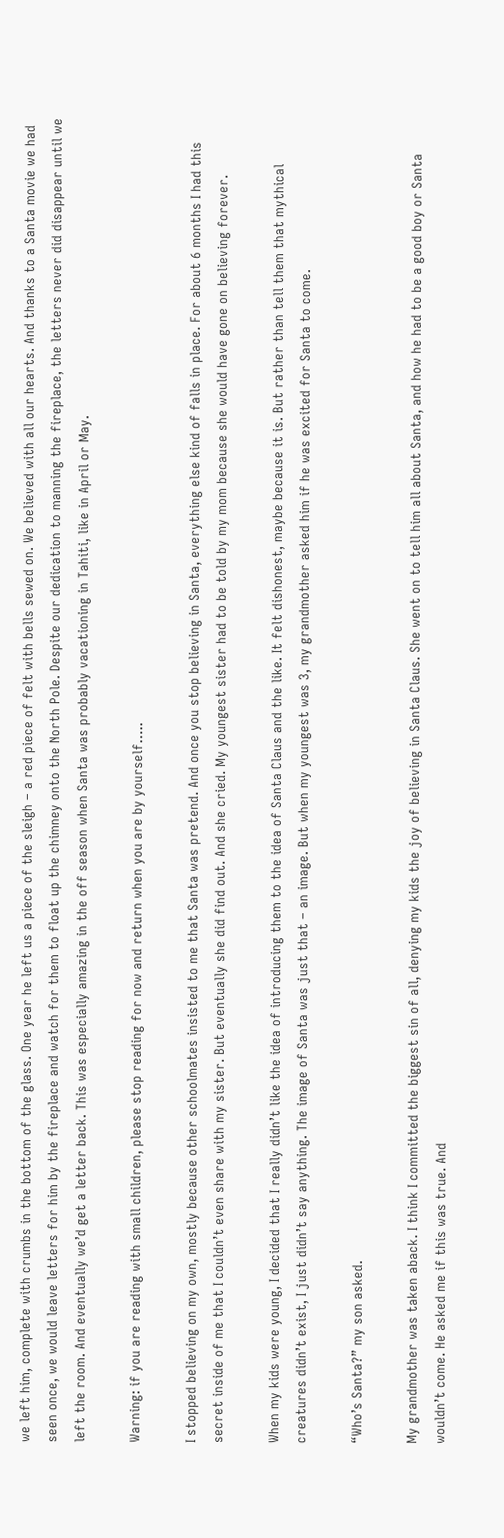we left him, complete with crumbs in the bottom of the glass. One year he left us a piece of the sleigh – a red piece of felt with bells sewed on. We believed with all our hearts. And thanks to a Santa movie we had seen once, we would leave letters for him by the fireplace and watch for them to float up the chimney onto the North Pole. Despite our dedication to manning the fireplace, the letters never did disappear until we left the room. And eventually we’d get a letter back. This was especially amazing in the off season when Santa was probably vacationing in Tahiti, like in April or May.

Warning: if you are reading with small children, please stop reading for now and return when you are by yourself…..

I stopped believing on my own, mostly because other schoolmates insisted to me that Santa was pretend. And once you stop believing in Santa, everything else kind of falls in place. For about 6 months I had this secret inside of me that I couldn’t even share with my sister. But eventually she did find out. And she cried. My youngest sister had to be told by my mom because she would have gone on believing forever.

When my kids were young, I decided that I really didn’t like the idea of introducing them to the idea of Santa Claus and the like. It felt dishonest, maybe because it is. But rather than tell them that mythical creatures didn’t exist, I just didn’t say anything. The image of Santa was just that – an image. But when my youngest was 3, my grandmother asked him if he was excited for Santa to come.

“Who’s Santa?” my son asked.

My grandmother was taken aback. I think I committed the biggest sin of all, denying my kids the joy of believing in Santa Claus. She went on to tell him all about Santa, and how he had to be a good boy or Santa wouldn’t come. He asked me if this was true. And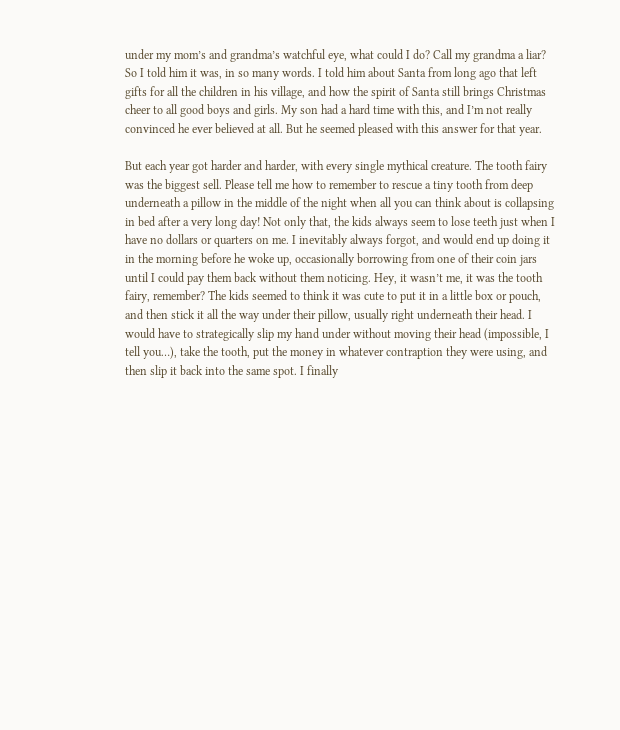under my mom’s and grandma’s watchful eye, what could I do? Call my grandma a liar? So I told him it was, in so many words. I told him about Santa from long ago that left gifts for all the children in his village, and how the spirit of Santa still brings Christmas cheer to all good boys and girls. My son had a hard time with this, and I’m not really convinced he ever believed at all. But he seemed pleased with this answer for that year.

But each year got harder and harder, with every single mythical creature. The tooth fairy was the biggest sell. Please tell me how to remember to rescue a tiny tooth from deep underneath a pillow in the middle of the night when all you can think about is collapsing in bed after a very long day! Not only that, the kids always seem to lose teeth just when I have no dollars or quarters on me. I inevitably always forgot, and would end up doing it in the morning before he woke up, occasionally borrowing from one of their coin jars until I could pay them back without them noticing. Hey, it wasn’t me, it was the tooth fairy, remember? The kids seemed to think it was cute to put it in a little box or pouch, and then stick it all the way under their pillow, usually right underneath their head. I would have to strategically slip my hand under without moving their head (impossible, I tell you…), take the tooth, put the money in whatever contraption they were using, and then slip it back into the same spot. I finally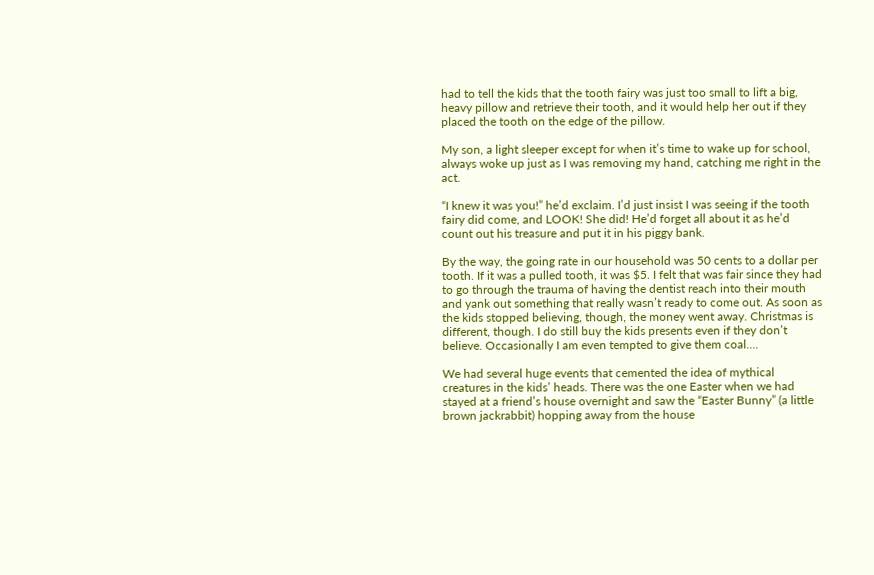had to tell the kids that the tooth fairy was just too small to lift a big, heavy pillow and retrieve their tooth, and it would help her out if they placed the tooth on the edge of the pillow.

My son, a light sleeper except for when it’s time to wake up for school, always woke up just as I was removing my hand, catching me right in the act.

“I knew it was you!” he’d exclaim. I’d just insist I was seeing if the tooth fairy did come, and LOOK! She did! He’d forget all about it as he’d count out his treasure and put it in his piggy bank.

By the way, the going rate in our household was 50 cents to a dollar per tooth. If it was a pulled tooth, it was $5. I felt that was fair since they had to go through the trauma of having the dentist reach into their mouth and yank out something that really wasn’t ready to come out. As soon as the kids stopped believing, though, the money went away. Christmas is different, though. I do still buy the kids presents even if they don’t believe. Occasionally I am even tempted to give them coal….

We had several huge events that cemented the idea of mythical creatures in the kids’ heads. There was the one Easter when we had stayed at a friend’s house overnight and saw the “Easter Bunny” (a little brown jackrabbit) hopping away from the house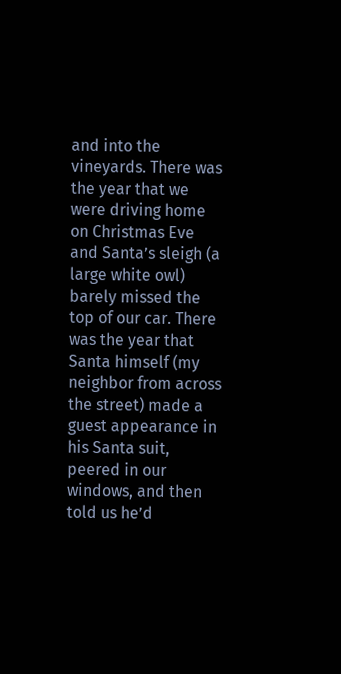and into the vineyards. There was the year that we were driving home on Christmas Eve and Santa’s sleigh (a large white owl) barely missed the top of our car. There was the year that Santa himself (my neighbor from across the street) made a guest appearance in his Santa suit, peered in our windows, and then told us he’d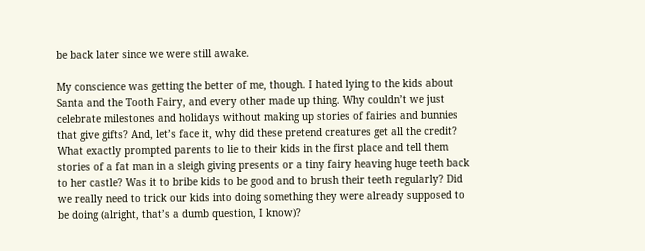be back later since we were still awake.

My conscience was getting the better of me, though. I hated lying to the kids about Santa and the Tooth Fairy, and every other made up thing. Why couldn’t we just celebrate milestones and holidays without making up stories of fairies and bunnies that give gifts? And, let’s face it, why did these pretend creatures get all the credit? What exactly prompted parents to lie to their kids in the first place and tell them stories of a fat man in a sleigh giving presents or a tiny fairy heaving huge teeth back to her castle? Was it to bribe kids to be good and to brush their teeth regularly? Did we really need to trick our kids into doing something they were already supposed to be doing (alright, that’s a dumb question, I know)?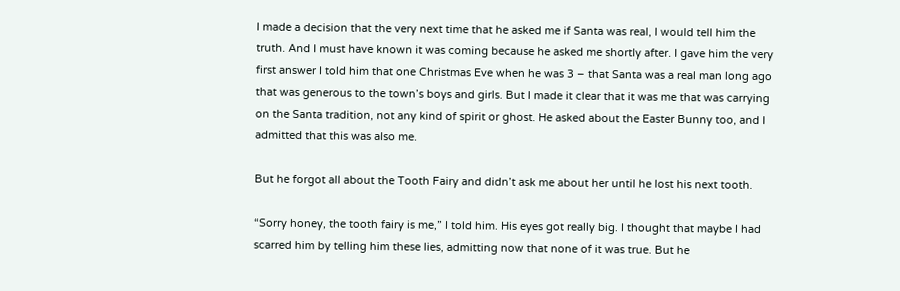I made a decision that the very next time that he asked me if Santa was real, I would tell him the truth. And I must have known it was coming because he asked me shortly after. I gave him the very first answer I told him that one Christmas Eve when he was 3 – that Santa was a real man long ago that was generous to the town’s boys and girls. But I made it clear that it was me that was carrying on the Santa tradition, not any kind of spirit or ghost. He asked about the Easter Bunny too, and I admitted that this was also me.

But he forgot all about the Tooth Fairy and didn’t ask me about her until he lost his next tooth.

“Sorry honey, the tooth fairy is me,” I told him. His eyes got really big. I thought that maybe I had scarred him by telling him these lies, admitting now that none of it was true. But he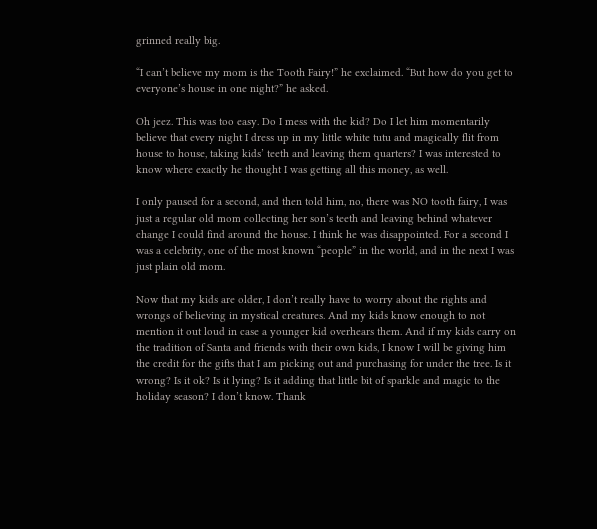grinned really big.

“I can’t believe my mom is the Tooth Fairy!” he exclaimed. “But how do you get to everyone’s house in one night?” he asked.

Oh jeez. This was too easy. Do I mess with the kid? Do I let him momentarily believe that every night I dress up in my little white tutu and magically flit from house to house, taking kids’ teeth and leaving them quarters? I was interested to know where exactly he thought I was getting all this money, as well.

I only paused for a second, and then told him, no, there was NO tooth fairy, I was just a regular old mom collecting her son’s teeth and leaving behind whatever change I could find around the house. I think he was disappointed. For a second I was a celebrity, one of the most known “people” in the world, and in the next I was just plain old mom.

Now that my kids are older, I don’t really have to worry about the rights and wrongs of believing in mystical creatures. And my kids know enough to not mention it out loud in case a younger kid overhears them. And if my kids carry on the tradition of Santa and friends with their own kids, I know I will be giving him the credit for the gifts that I am picking out and purchasing for under the tree. Is it wrong? Is it ok? Is it lying? Is it adding that little bit of sparkle and magic to the holiday season? I don’t know. Thank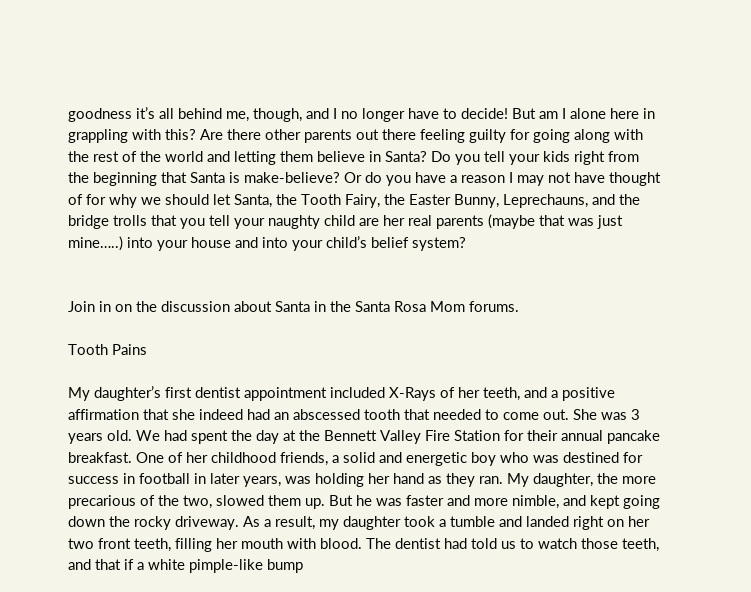goodness it’s all behind me, though, and I no longer have to decide! But am I alone here in grappling with this? Are there other parents out there feeling guilty for going along with the rest of the world and letting them believe in Santa? Do you tell your kids right from the beginning that Santa is make-believe? Or do you have a reason I may not have thought of for why we should let Santa, the Tooth Fairy, the Easter Bunny, Leprechauns, and the bridge trolls that you tell your naughty child are her real parents (maybe that was just mine…..) into your house and into your child’s belief system?


Join in on the discussion about Santa in the Santa Rosa Mom forums.

Tooth Pains

My daughter’s first dentist appointment included X-Rays of her teeth, and a positive affirmation that she indeed had an abscessed tooth that needed to come out. She was 3 years old. We had spent the day at the Bennett Valley Fire Station for their annual pancake breakfast. One of her childhood friends, a solid and energetic boy who was destined for success in football in later years, was holding her hand as they ran. My daughter, the more precarious of the two, slowed them up. But he was faster and more nimble, and kept going down the rocky driveway. As a result, my daughter took a tumble and landed right on her two front teeth, filling her mouth with blood. The dentist had told us to watch those teeth, and that if a white pimple-like bump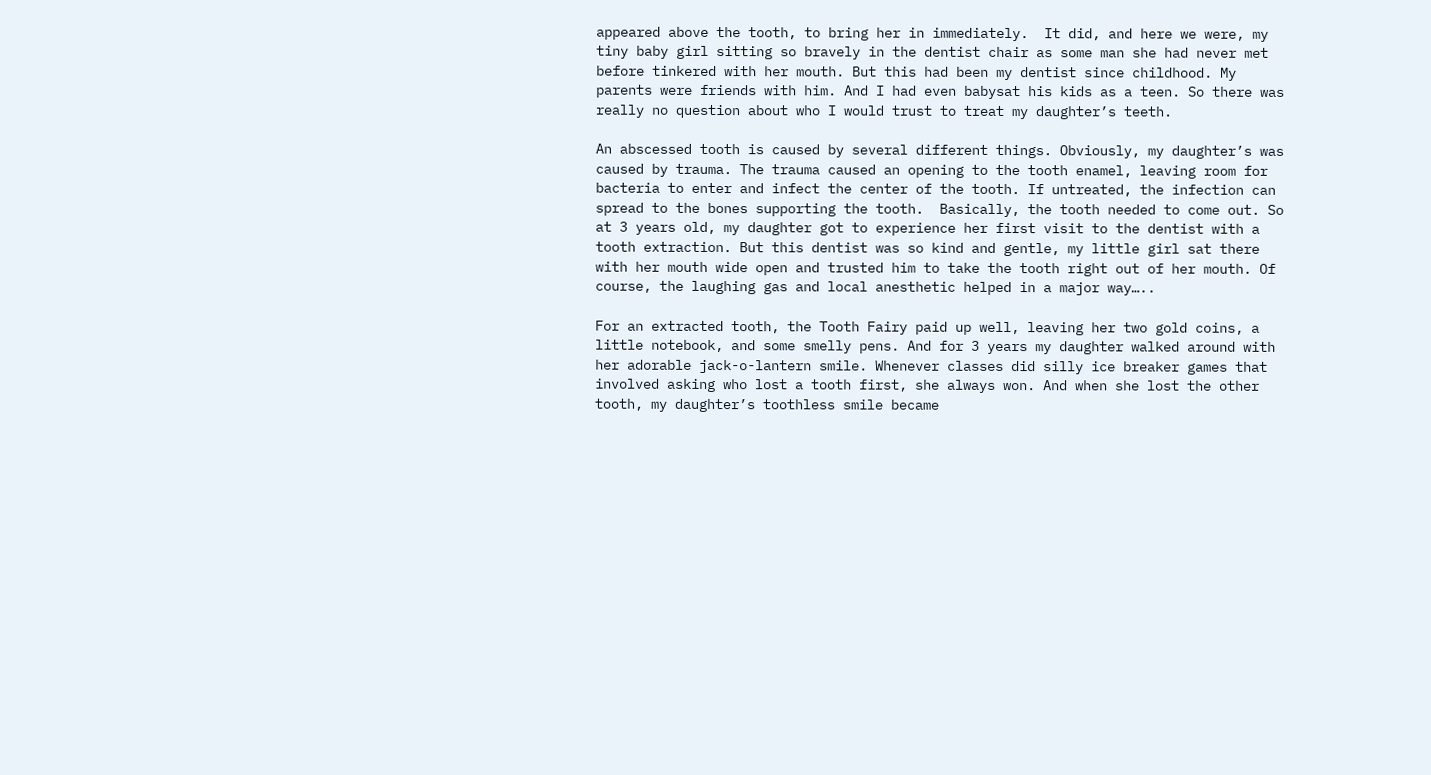appeared above the tooth, to bring her in immediately.  It did, and here we were, my tiny baby girl sitting so bravely in the dentist chair as some man she had never met before tinkered with her mouth. But this had been my dentist since childhood. My parents were friends with him. And I had even babysat his kids as a teen. So there was really no question about who I would trust to treat my daughter’s teeth.

An abscessed tooth is caused by several different things. Obviously, my daughter’s was caused by trauma. The trauma caused an opening to the tooth enamel, leaving room for bacteria to enter and infect the center of the tooth. If untreated, the infection can spread to the bones supporting the tooth.  Basically, the tooth needed to come out. So at 3 years old, my daughter got to experience her first visit to the dentist with a tooth extraction. But this dentist was so kind and gentle, my little girl sat there with her mouth wide open and trusted him to take the tooth right out of her mouth. Of course, the laughing gas and local anesthetic helped in a major way…..

For an extracted tooth, the Tooth Fairy paid up well, leaving her two gold coins, a little notebook, and some smelly pens. And for 3 years my daughter walked around with her adorable jack-o-lantern smile. Whenever classes did silly ice breaker games that involved asking who lost a tooth first, she always won. And when she lost the other tooth, my daughter’s toothless smile became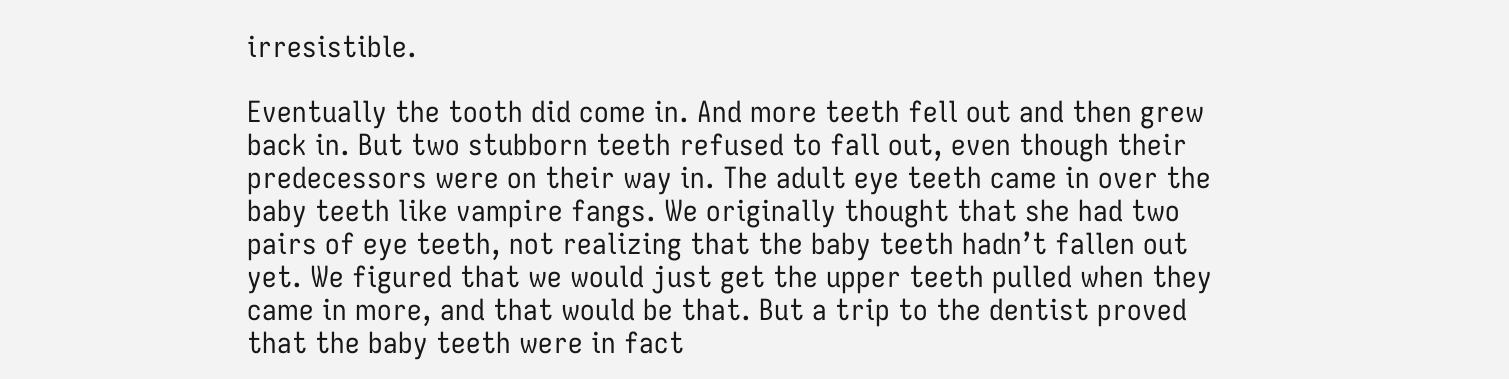irresistible.

Eventually the tooth did come in. And more teeth fell out and then grew back in. But two stubborn teeth refused to fall out, even though their predecessors were on their way in. The adult eye teeth came in over the baby teeth like vampire fangs. We originally thought that she had two pairs of eye teeth, not realizing that the baby teeth hadn’t fallen out yet. We figured that we would just get the upper teeth pulled when they came in more, and that would be that. But a trip to the dentist proved that the baby teeth were in fact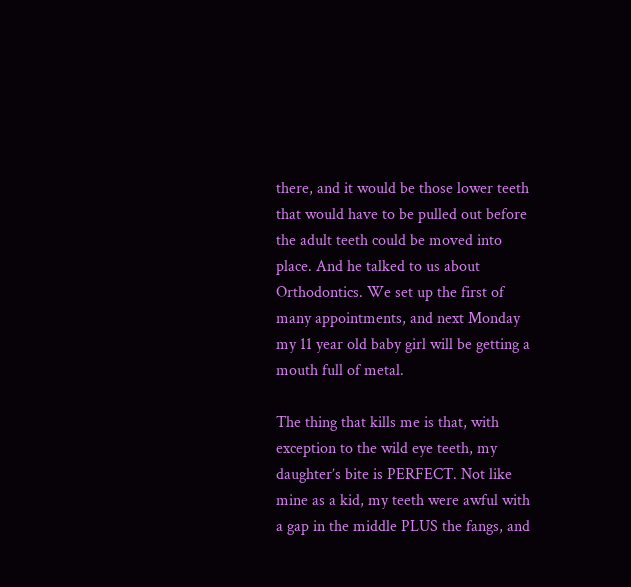there, and it would be those lower teeth that would have to be pulled out before the adult teeth could be moved into place. And he talked to us about Orthodontics. We set up the first of many appointments, and next Monday my 11 year old baby girl will be getting a mouth full of metal.

The thing that kills me is that, with exception to the wild eye teeth, my daughter’s bite is PERFECT. Not like mine as a kid, my teeth were awful with a gap in the middle PLUS the fangs, and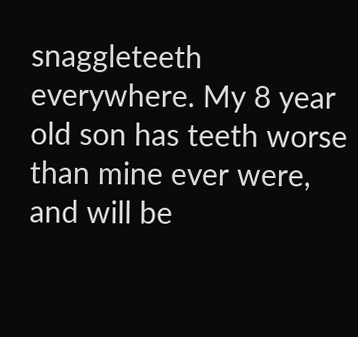snaggleteeth everywhere. My 8 year old son has teeth worse than mine ever were, and will be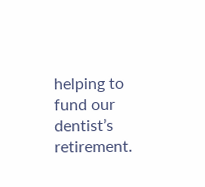helping to fund our dentist’s retirement.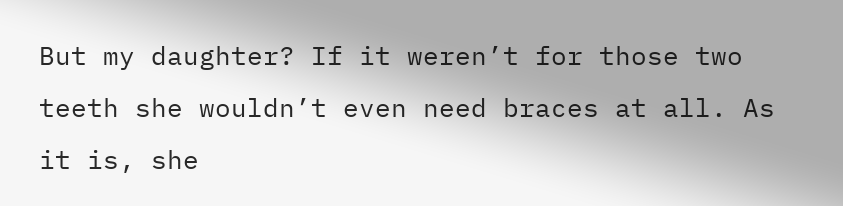But my daughter? If it weren’t for those two teeth she wouldn’t even need braces at all. As it is, she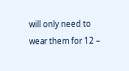will only need to wear them for 12 –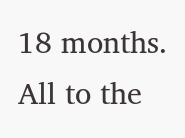18 months. All to the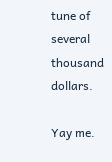tune of several thousand dollars.

Yay me.